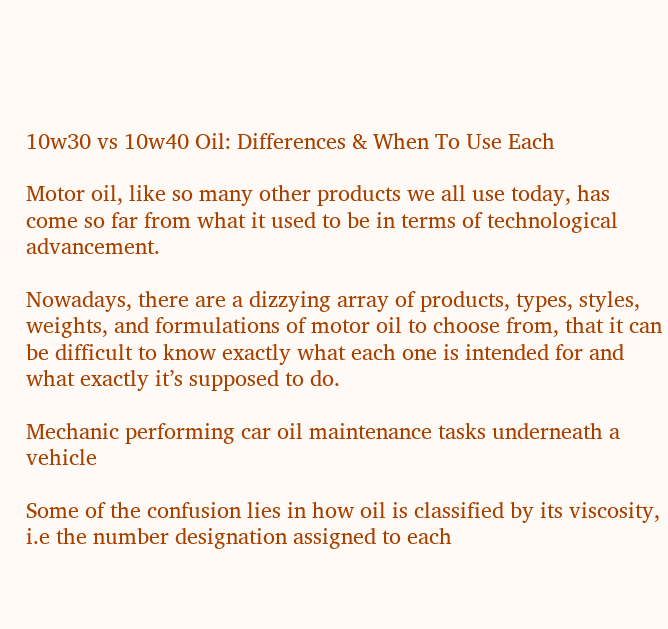10w30 vs 10w40 Oil: Differences & When To Use Each

Motor oil, like so many other products we all use today, has come so far from what it used to be in terms of technological advancement.

Nowadays, there are a dizzying array of products, types, styles, weights, and formulations of motor oil to choose from, that it can be difficult to know exactly what each one is intended for and what exactly it’s supposed to do.

Mechanic performing car oil maintenance tasks underneath a vehicle

Some of the confusion lies in how oil is classified by its viscosity, i.e the number designation assigned to each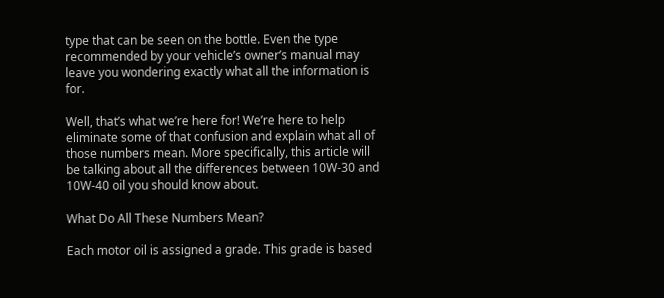type that can be seen on the bottle. Even the type recommended by your vehicle’s owner’s manual may leave you wondering exactly what all the information is for.

Well, that’s what we’re here for! We’re here to help eliminate some of that confusion and explain what all of those numbers mean. More specifically, this article will be talking about all the differences between 10W-30 and 10W-40 oil you should know about.

What Do All These Numbers Mean?

Each motor oil is assigned a grade. This grade is based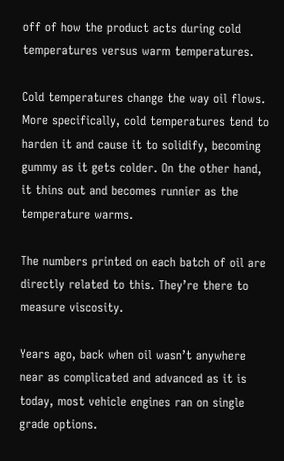off of how the product acts during cold temperatures versus warm temperatures.

Cold temperatures change the way oil flows. More specifically, cold temperatures tend to harden it and cause it to solidify, becoming gummy as it gets colder. On the other hand, it thins out and becomes runnier as the temperature warms.

The numbers printed on each batch of oil are directly related to this. They’re there to measure viscosity.

Years ago, back when oil wasn’t anywhere near as complicated and advanced as it is today, most vehicle engines ran on single grade options.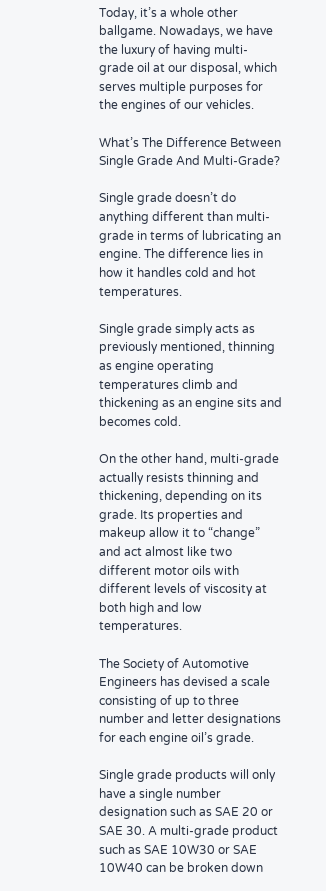Today, it’s a whole other ballgame. Nowadays, we have the luxury of having multi-grade oil at our disposal, which serves multiple purposes for the engines of our vehicles.

What’s The Difference Between Single Grade And Multi-Grade?

Single grade doesn’t do anything different than multi-grade in terms of lubricating an engine. The difference lies in how it handles cold and hot temperatures.

Single grade simply acts as previously mentioned, thinning as engine operating temperatures climb and thickening as an engine sits and becomes cold.

On the other hand, multi-grade actually resists thinning and thickening, depending on its grade. Its properties and makeup allow it to “change” and act almost like two different motor oils with different levels of viscosity at both high and low temperatures.

The Society of Automotive Engineers has devised a scale consisting of up to three number and letter designations for each engine oil’s grade.

Single grade products will only have a single number designation such as SAE 20 or SAE 30. A multi-grade product such as SAE 10W30 or SAE 10W40 can be broken down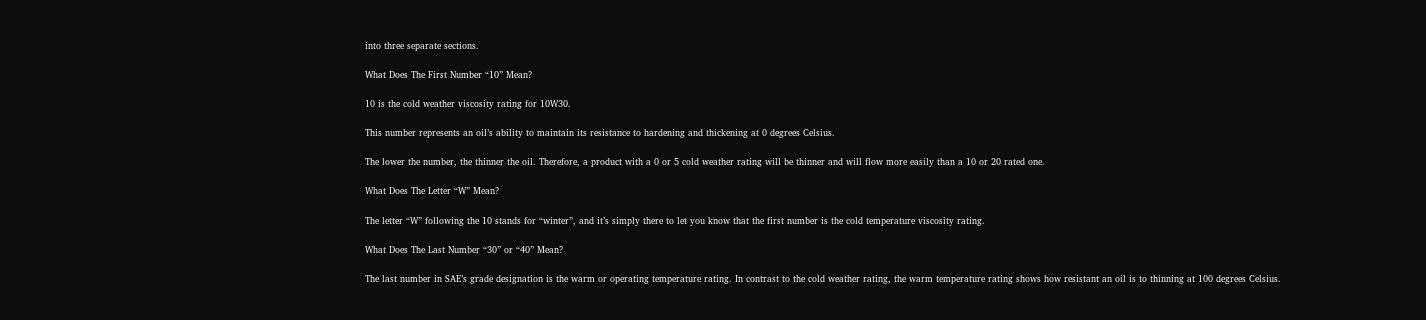into three separate sections.

What Does The First Number “10” Mean?

10 is the cold weather viscosity rating for 10W30.

This number represents an oil’s ability to maintain its resistance to hardening and thickening at 0 degrees Celsius.

The lower the number, the thinner the oil. Therefore, a product with a 0 or 5 cold weather rating will be thinner and will flow more easily than a 10 or 20 rated one.

What Does The Letter “W” Mean?

The letter “W” following the 10 stands for “winter”, and it’s simply there to let you know that the first number is the cold temperature viscosity rating.

What Does The Last Number “30” or “40” Mean?

The last number in SAE’s grade designation is the warm or operating temperature rating. In contrast to the cold weather rating, the warm temperature rating shows how resistant an oil is to thinning at 100 degrees Celsius.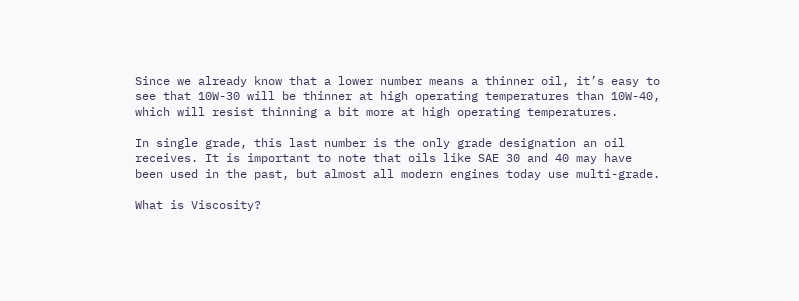Since we already know that a lower number means a thinner oil, it’s easy to see that 10W-30 will be thinner at high operating temperatures than 10W-40, which will resist thinning a bit more at high operating temperatures.

In single grade, this last number is the only grade designation an oil receives. It is important to note that oils like SAE 30 and 40 may have been used in the past, but almost all modern engines today use multi-grade.

What is Viscosity?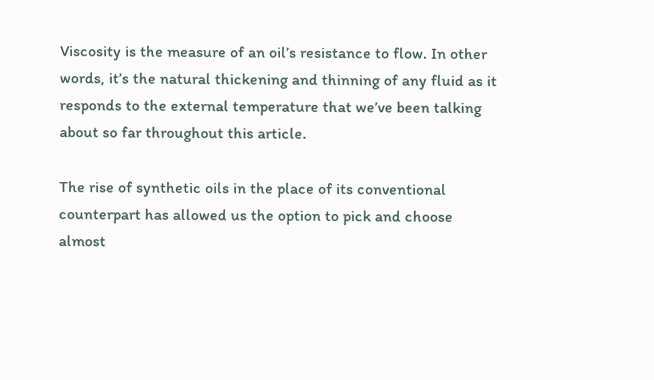Viscosity is the measure of an oil’s resistance to flow. In other words, it’s the natural thickening and thinning of any fluid as it responds to the external temperature that we’ve been talking about so far throughout this article.

The rise of synthetic oils in the place of its conventional counterpart has allowed us the option to pick and choose almost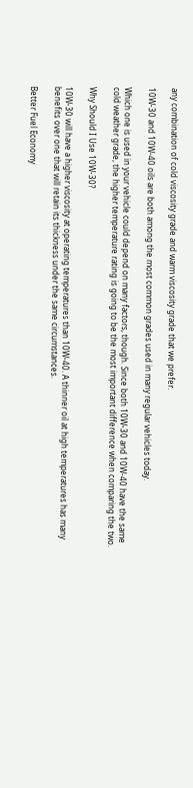any combination of cold viscosity grade and warm viscosity grade that we prefer.

10W-30 and 10W-40 oils are both among the most common grades used in many regular vehicles today.

Which one is used in your vehicle could depend on many factors, though. Since both 10W-30 and 10W-40 have the same cold weather grade, the higher temperature rating is going to be the most important difference when comparing the two.

Why Should I Use 10W-30?

10W-30 will have a higher viscosity at operating temperatures than 10W-40. A thinner oil at high temperatures has many benefits over one that will retain its thickness under the same circumstances.

Better Fuel Economy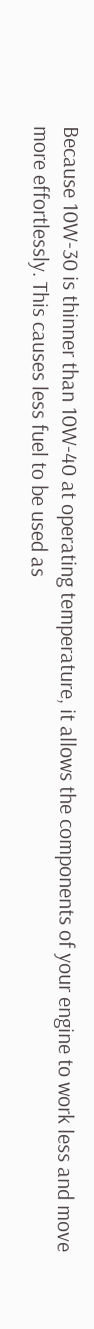Because 10W-30 is thinner than 10W-40 at operating temperature, it allows the components of your engine to work less and move more effortlessly. This causes less fuel to be used as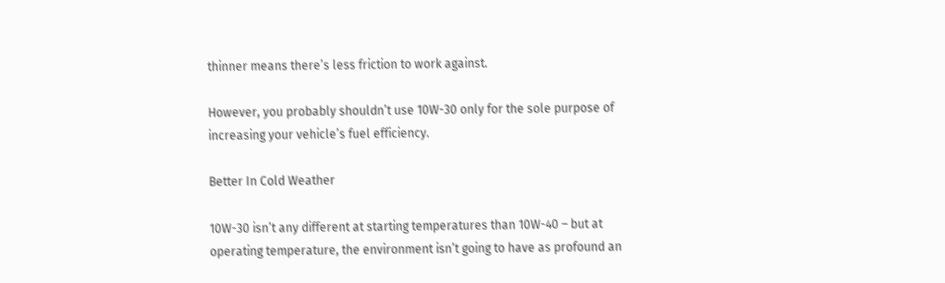thinner means there’s less friction to work against.

However, you probably shouldn’t use 10W-30 only for the sole purpose of increasing your vehicle’s fuel efficiency.

Better In Cold Weather

10W-30 isn’t any different at starting temperatures than 10W-40 – but at operating temperature, the environment isn’t going to have as profound an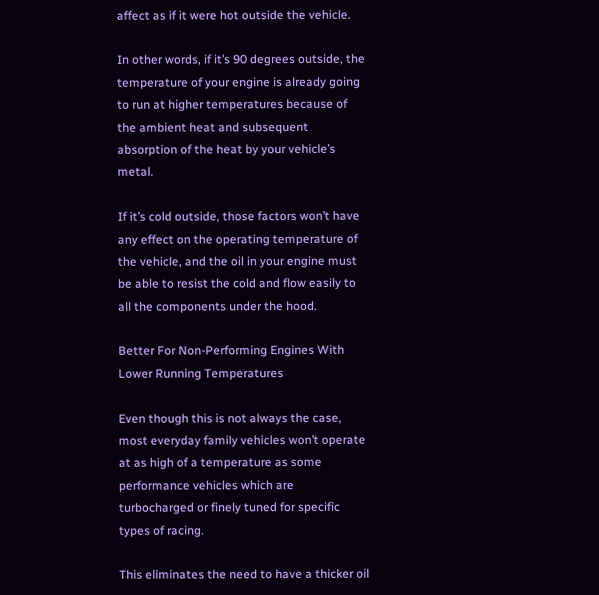affect as if it were hot outside the vehicle.

In other words, if it’s 90 degrees outside, the temperature of your engine is already going to run at higher temperatures because of the ambient heat and subsequent absorption of the heat by your vehicle’s metal.

If it’s cold outside, those factors won’t have any effect on the operating temperature of the vehicle, and the oil in your engine must be able to resist the cold and flow easily to all the components under the hood.

Better For Non-Performing Engines With Lower Running Temperatures

Even though this is not always the case, most everyday family vehicles won’t operate at as high of a temperature as some performance vehicles which are turbocharged or finely tuned for specific types of racing.

This eliminates the need to have a thicker oil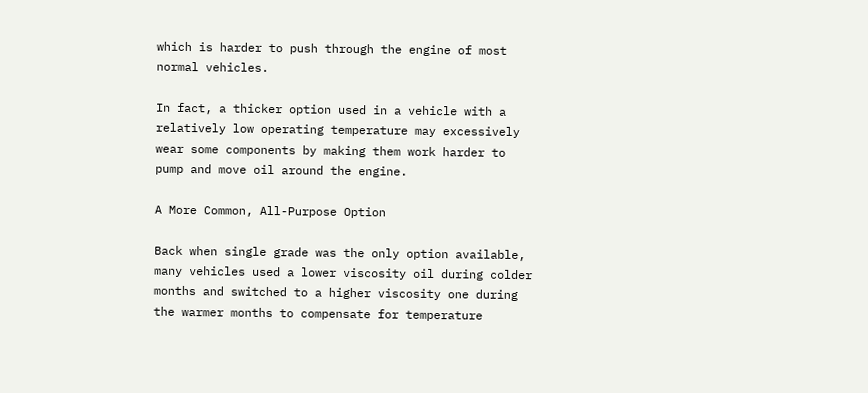which is harder to push through the engine of most normal vehicles.

In fact, a thicker option used in a vehicle with a relatively low operating temperature may excessively wear some components by making them work harder to pump and move oil around the engine.

A More Common, All-Purpose Option

Back when single grade was the only option available, many vehicles used a lower viscosity oil during colder months and switched to a higher viscosity one during the warmer months to compensate for temperature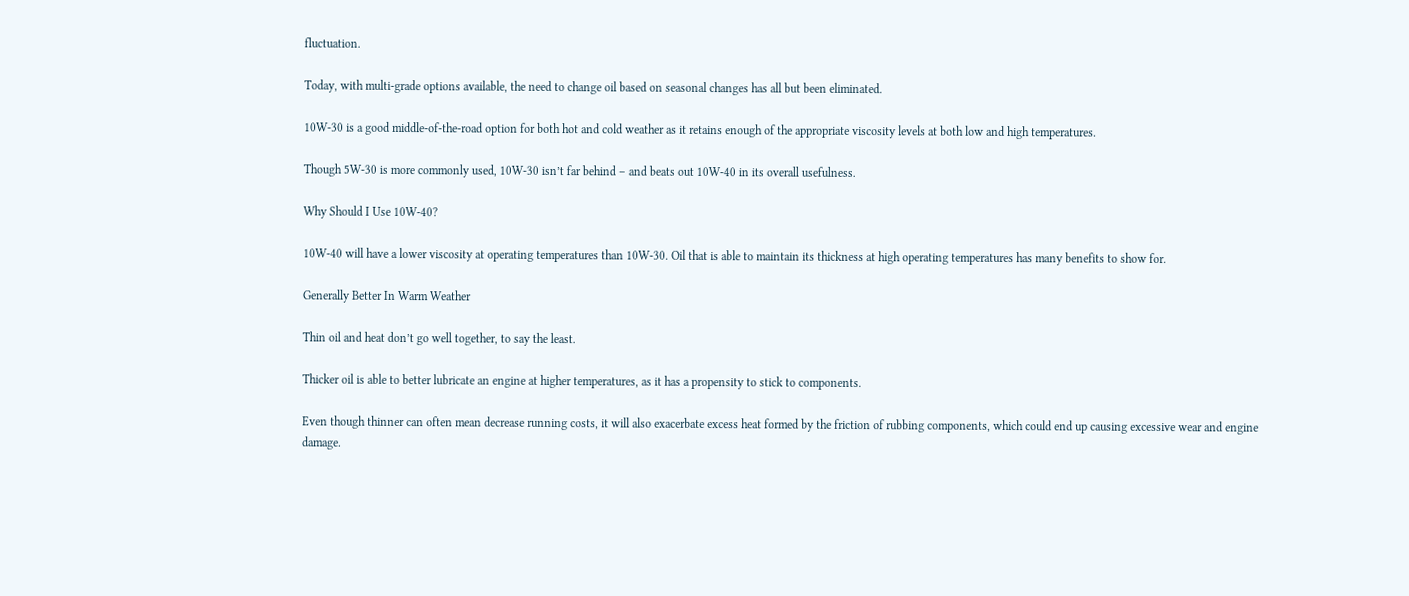fluctuation.

Today, with multi-grade options available, the need to change oil based on seasonal changes has all but been eliminated.

10W-30 is a good middle-of-the-road option for both hot and cold weather as it retains enough of the appropriate viscosity levels at both low and high temperatures.

Though 5W-30 is more commonly used, 10W-30 isn’t far behind – and beats out 10W-40 in its overall usefulness.

Why Should I Use 10W-40?

10W-40 will have a lower viscosity at operating temperatures than 10W-30. Oil that is able to maintain its thickness at high operating temperatures has many benefits to show for.

Generally Better In Warm Weather

Thin oil and heat don’t go well together, to say the least.

Thicker oil is able to better lubricate an engine at higher temperatures, as it has a propensity to stick to components.

Even though thinner can often mean decrease running costs, it will also exacerbate excess heat formed by the friction of rubbing components, which could end up causing excessive wear and engine damage.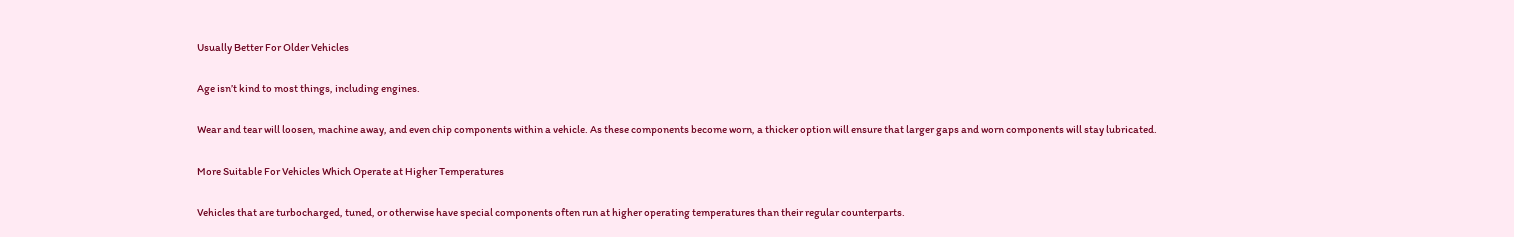Usually Better For Older Vehicles

Age isn’t kind to most things, including engines.

Wear and tear will loosen, machine away, and even chip components within a vehicle. As these components become worn, a thicker option will ensure that larger gaps and worn components will stay lubricated.

More Suitable For Vehicles Which Operate at Higher Temperatures

Vehicles that are turbocharged, tuned, or otherwise have special components often run at higher operating temperatures than their regular counterparts.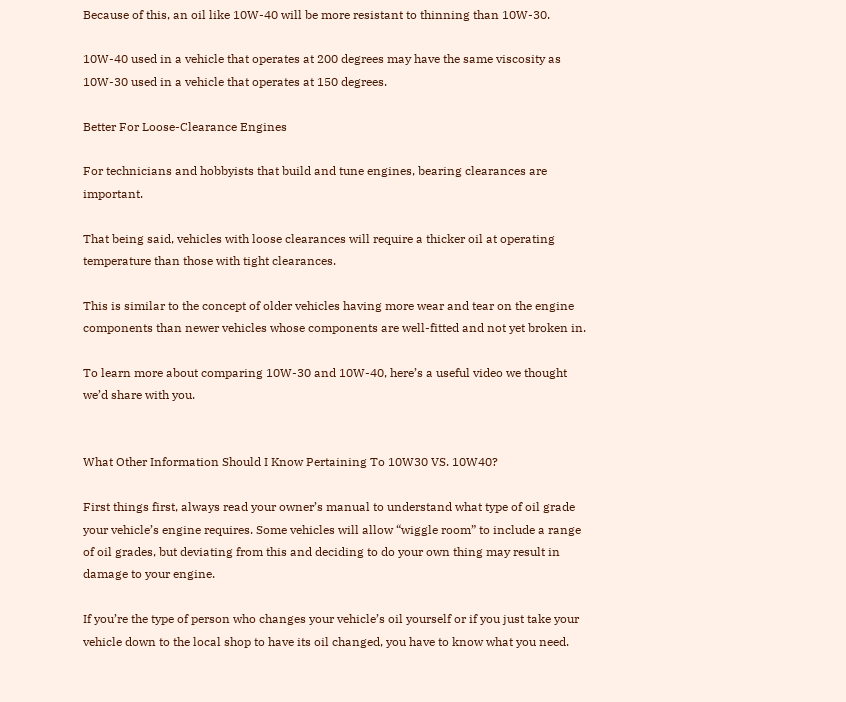Because of this, an oil like 10W-40 will be more resistant to thinning than 10W-30.

10W-40 used in a vehicle that operates at 200 degrees may have the same viscosity as 10W-30 used in a vehicle that operates at 150 degrees.

Better For Loose-Clearance Engines

For technicians and hobbyists that build and tune engines, bearing clearances are important.

That being said, vehicles with loose clearances will require a thicker oil at operating temperature than those with tight clearances.

This is similar to the concept of older vehicles having more wear and tear on the engine components than newer vehicles whose components are well-fitted and not yet broken in.

To learn more about comparing 10W-30 and 10W-40, here’s a useful video we thought we’d share with you.


What Other Information Should I Know Pertaining To 10W30 VS. 10W40?

First things first, always read your owner’s manual to understand what type of oil grade your vehicle’s engine requires. Some vehicles will allow “wiggle room” to include a range of oil grades, but deviating from this and deciding to do your own thing may result in damage to your engine.

If you’re the type of person who changes your vehicle’s oil yourself or if you just take your vehicle down to the local shop to have its oil changed, you have to know what you need.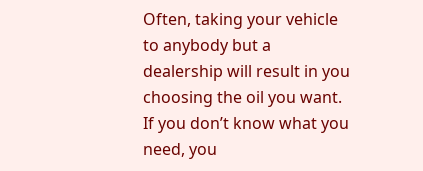Often, taking your vehicle to anybody but a dealership will result in you choosing the oil you want. If you don’t know what you need, you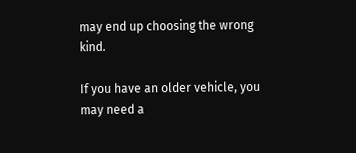may end up choosing the wrong kind.

If you have an older vehicle, you may need a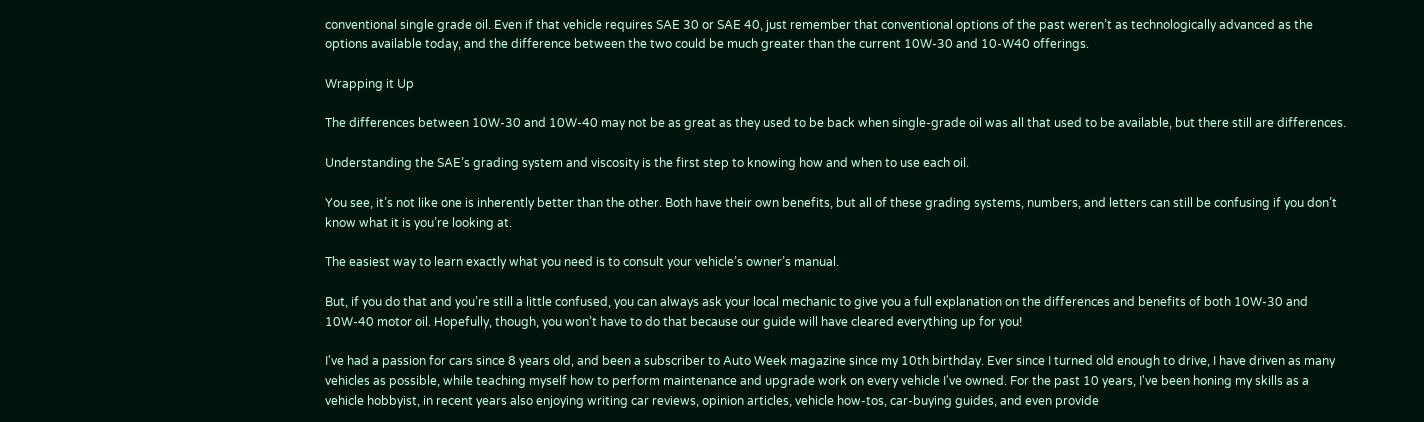conventional single grade oil. Even if that vehicle requires SAE 30 or SAE 40, just remember that conventional options of the past weren’t as technologically advanced as the options available today, and the difference between the two could be much greater than the current 10W-30 and 10-W40 offerings.

Wrapping it Up

The differences between 10W-30 and 10W-40 may not be as great as they used to be back when single-grade oil was all that used to be available, but there still are differences.

Understanding the SAE’s grading system and viscosity is the first step to knowing how and when to use each oil.

You see, it’s not like one is inherently better than the other. Both have their own benefits, but all of these grading systems, numbers, and letters can still be confusing if you don’t know what it is you’re looking at.

The easiest way to learn exactly what you need is to consult your vehicle’s owner’s manual.

But, if you do that and you’re still a little confused, you can always ask your local mechanic to give you a full explanation on the differences and benefits of both 10W-30 and 10W-40 motor oil. Hopefully, though, you won’t have to do that because our guide will have cleared everything up for you!

I've had a passion for cars since 8 years old, and been a subscriber to Auto Week magazine since my 10th birthday. Ever since I turned old enough to drive, I have driven as many vehicles as possible, while teaching myself how to perform maintenance and upgrade work on every vehicle I've owned. For the past 10 years, I've been honing my skills as a vehicle hobbyist, in recent years also enjoying writing car reviews, opinion articles, vehicle how-tos, car-buying guides, and even provide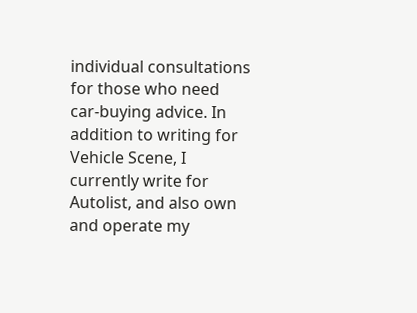individual consultations for those who need car-buying advice. In addition to writing for Vehicle Scene, I currently write for Autolist, and also own and operate my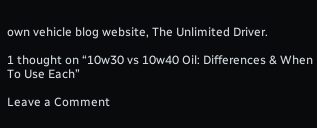own vehicle blog website, The Unlimited Driver.

1 thought on “10w30 vs 10w40 Oil: Differences & When To Use Each”

Leave a Comment